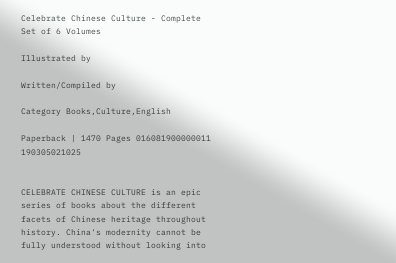Celebrate Chinese Culture - Complete Set of 6 Volumes

Illustrated by

Written/Compiled by

Category Books,Culture,English

Paperback | 1470 Pages 016081900000011 190305021025


CELEBRATE CHINESE CULTURE is an epic series of books about the different facets of Chinese heritage throughout history. China's modernity cannot be fully understood without looking into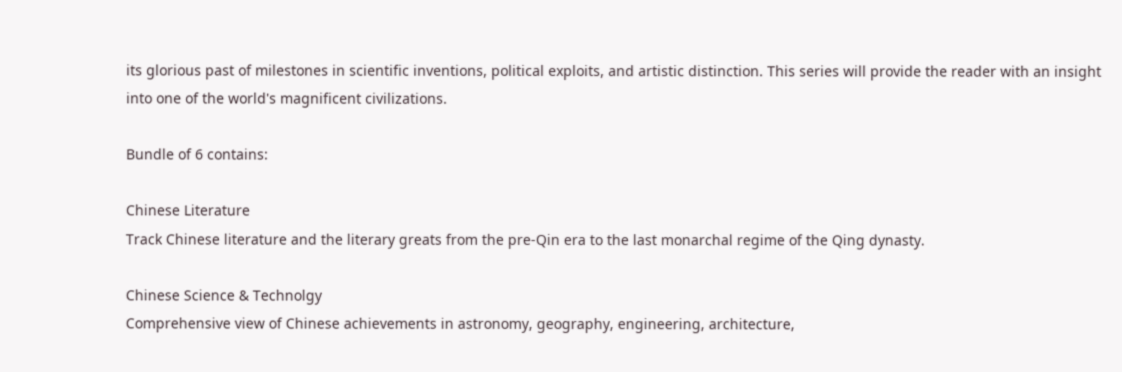its glorious past of milestones in scientific inventions, political exploits, and artistic distinction. This series will provide the reader with an insight into one of the world's magnificent civilizations.

Bundle of 6 contains:

Chinese Literature
Track Chinese literature and the literary greats from the pre-Qin era to the last monarchal regime of the Qing dynasty.

Chinese Science & Technolgy
Comprehensive view of Chinese achievements in astronomy, geography, engineering, architecture,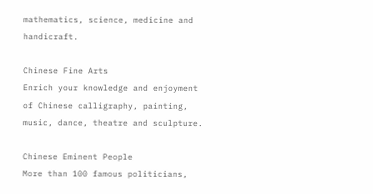mathematics, science, medicine and handicraft.

Chinese Fine Arts
Enrich your knowledge and enjoyment of Chinese calligraphy, painting, music, dance, theatre and sculpture.

Chinese Eminent People
More than 100 famous politicians,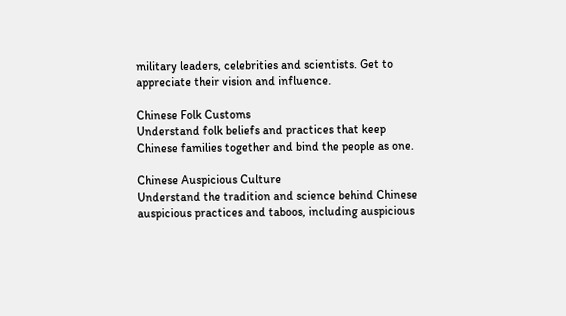military leaders, celebrities and scientists. Get to appreciate their vision and influence.

Chinese Folk Customs
Understand folk beliefs and practices that keep Chinese families together and bind the people as one.

Chinese Auspicious Culture
Understand the tradition and science behind Chinese auspicious practices and taboos, including auspicious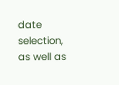date selection, as well as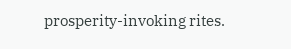prosperity-invoking rites.